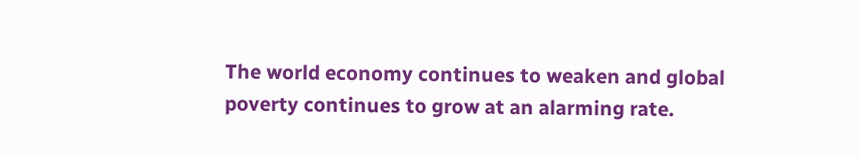The world economy continues to weaken and global poverty continues to grow at an alarming rate.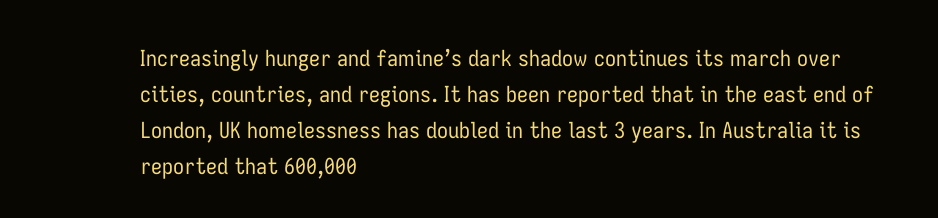Increasingly hunger and famine’s dark shadow continues its march over cities, countries, and regions. It has been reported that in the east end of London, UK homelessness has doubled in the last 3 years. In Australia it is reported that 600,000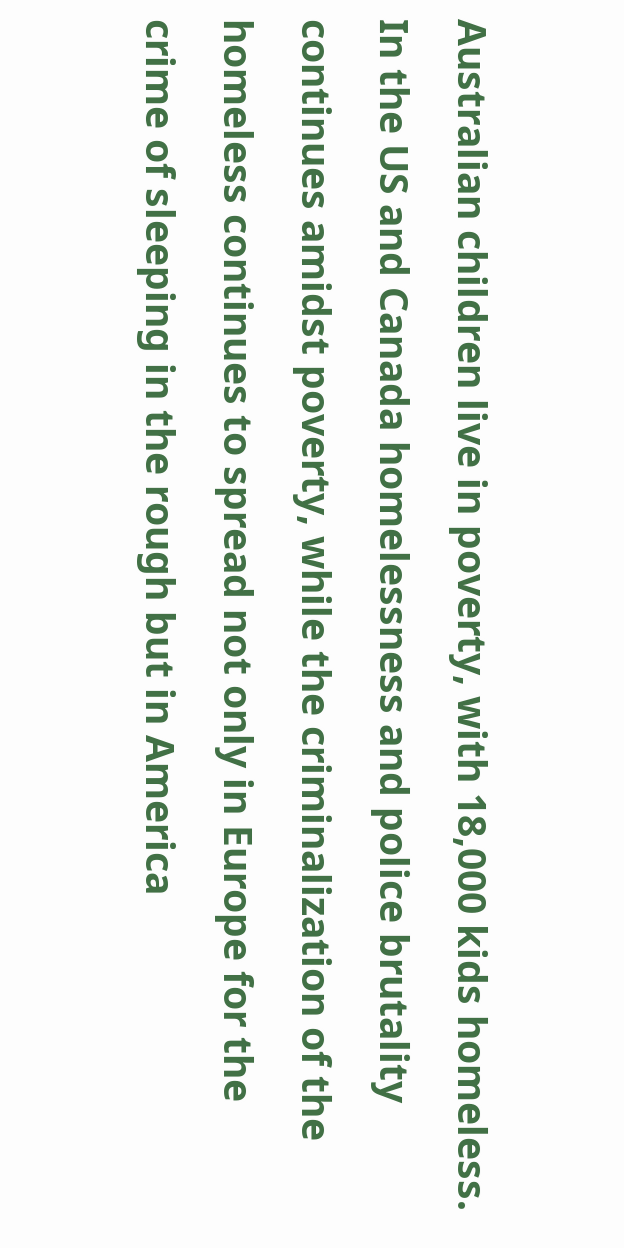Australian children live in poverty, with 18,000 kids homeless. In the US and Canada homelessness and police brutality continues amidst poverty, while the criminalization of the homeless continues to spread not only in Europe for the crime of sleeping in the rough but in America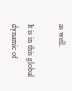as well.

It is in this global dynamic of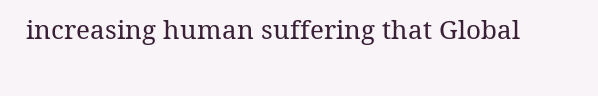increasing human suffering that Global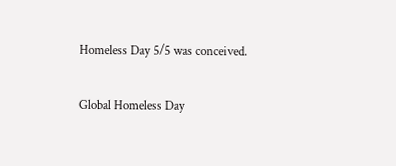Homeless Day 5/5 was conceived.

Global Homeless Day